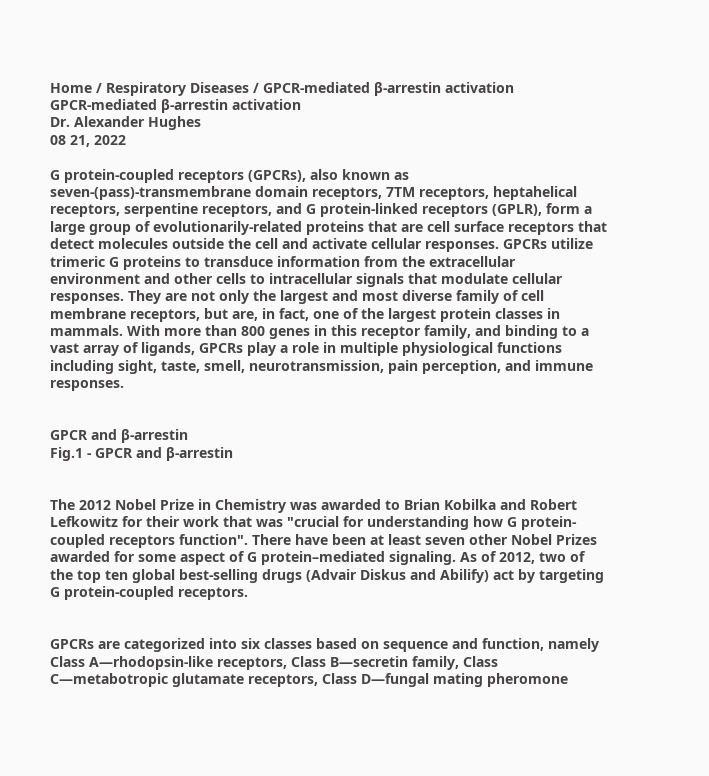Home / Respiratory Diseases / GPCR-mediated β-arrestin activation
GPCR-mediated β-arrestin activation
Dr. Alexander Hughes
08 21, 2022

G protein-coupled receptors (GPCRs), also known as seven-(pass)-transmembrane domain receptors, 7TM receptors, heptahelical receptors, serpentine receptors, and G protein-linked receptors (GPLR), form a large group of evolutionarily-related proteins that are cell surface receptors that detect molecules outside the cell and activate cellular responses. GPCRs utilize trimeric G proteins to transduce information from the extracellular environment and other cells to intracellular signals that modulate cellular responses. They are not only the largest and most diverse family of cell membrane receptors, but are, in fact, one of the largest protein classes in mammals. With more than 800 genes in this receptor family, and binding to a vast array of ligands, GPCRs play a role in multiple physiological functions including sight, taste, smell, neurotransmission, pain perception, and immune responses.


GPCR and β-arrestin
Fig.1 - GPCR and β-arrestin


The 2012 Nobel Prize in Chemistry was awarded to Brian Kobilka and Robert Lefkowitz for their work that was "crucial for understanding how G protein-coupled receptors function". There have been at least seven other Nobel Prizes awarded for some aspect of G protein–mediated signaling. As of 2012, two of the top ten global best-selling drugs (Advair Diskus and Abilify) act by targeting G protein-coupled receptors.


GPCRs are categorized into six classes based on sequence and function, namely Class A—rhodopsin-like receptors, Class B—secretin family, Class C—metabotropic glutamate receptors, Class D—fungal mating pheromone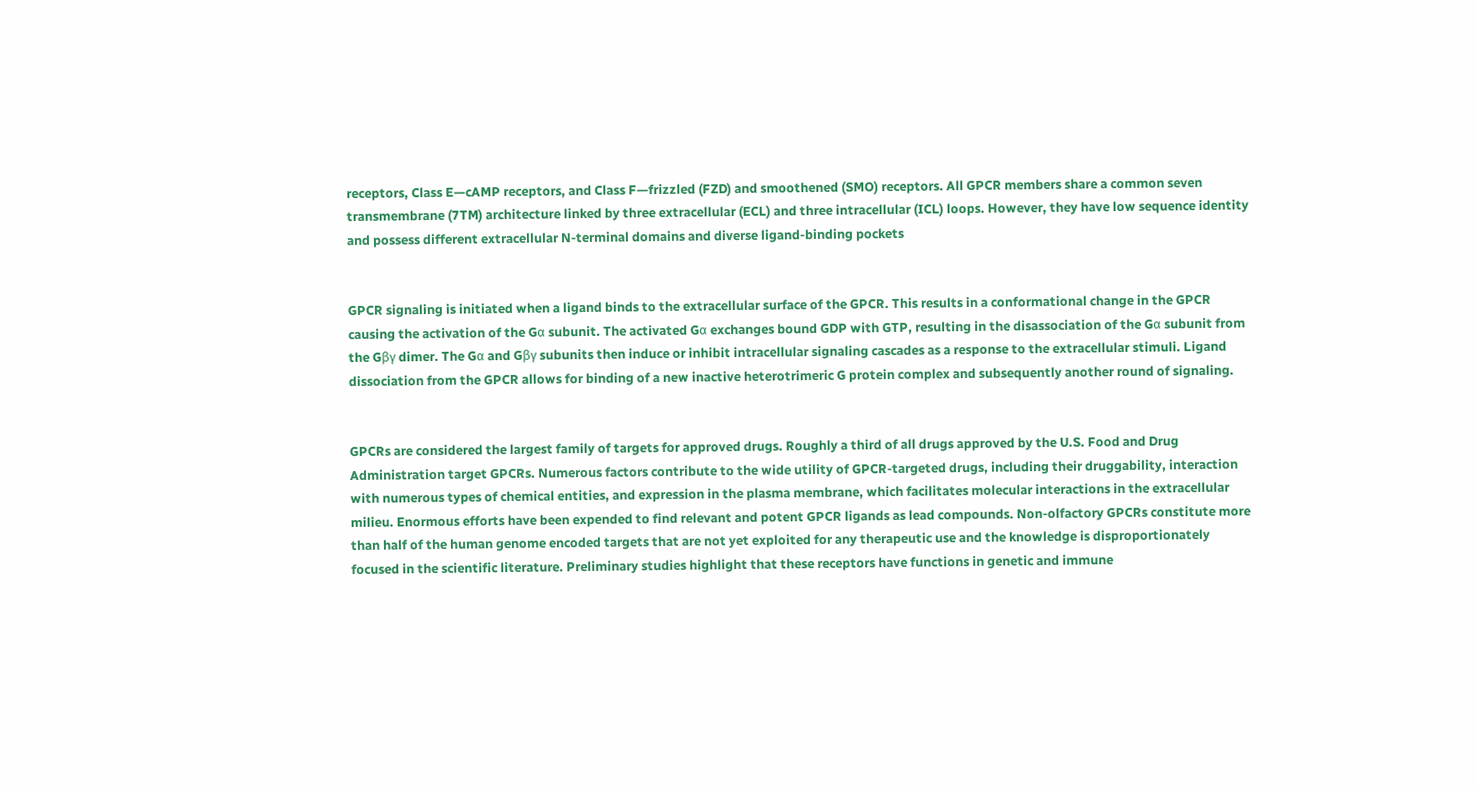receptors, Class E—cAMP receptors, and Class F—frizzled (FZD) and smoothened (SMO) receptors. All GPCR members share a common seven transmembrane (7TM) architecture linked by three extracellular (ECL) and three intracellular (ICL) loops. However, they have low sequence identity and possess different extracellular N-terminal domains and diverse ligand-binding pockets


GPCR signaling is initiated when a ligand binds to the extracellular surface of the GPCR. This results in a conformational change in the GPCR causing the activation of the Gα subunit. The activated Gα exchanges bound GDP with GTP, resulting in the disassociation of the Gα subunit from the Gβγ dimer. The Gα and Gβγ subunits then induce or inhibit intracellular signaling cascades as a response to the extracellular stimuli. Ligand dissociation from the GPCR allows for binding of a new inactive heterotrimeric G protein complex and subsequently another round of signaling.


GPCRs are considered the largest family of targets for approved drugs. Roughly a third of all drugs approved by the U.S. Food and Drug Administration target GPCRs. Numerous factors contribute to the wide utility of GPCR-targeted drugs, including their druggability, interaction with numerous types of chemical entities, and expression in the plasma membrane, which facilitates molecular interactions in the extracellular milieu. Enormous efforts have been expended to find relevant and potent GPCR ligands as lead compounds. Non-olfactory GPCRs constitute more than half of the human genome encoded targets that are not yet exploited for any therapeutic use and the knowledge is disproportionately focused in the scientific literature. Preliminary studies highlight that these receptors have functions in genetic and immune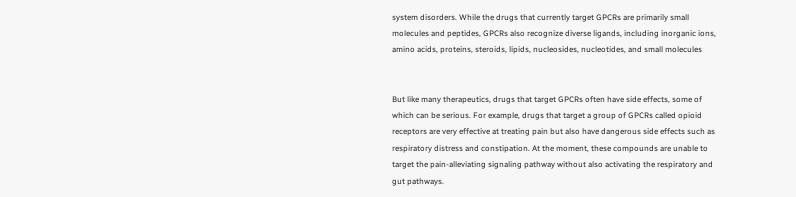system disorders. While the drugs that currently target GPCRs are primarily small molecules and peptides, GPCRs also recognize diverse ligands, including inorganic ions, amino acids, proteins, steroids, lipids, nucleosides, nucleotides, and small molecules


But like many therapeutics, drugs that target GPCRs often have side effects, some of which can be serious. For example, drugs that target a group of GPCRs called opioid receptors are very effective at treating pain but also have dangerous side effects such as respiratory distress and constipation. At the moment, these compounds are unable to target the pain-alleviating signaling pathway without also activating the respiratory and gut pathways.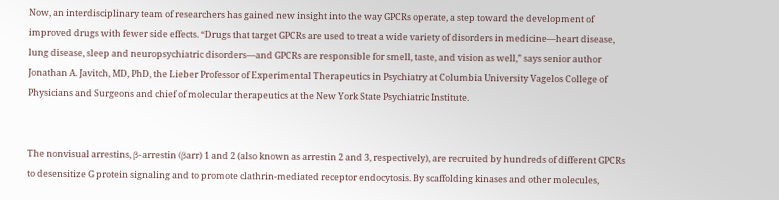Now, an interdisciplinary team of researchers has gained new insight into the way GPCRs operate, a step toward the development of improved drugs with fewer side effects. “Drugs that target GPCRs are used to treat a wide variety of disorders in medicine—heart disease, lung disease, sleep and neuropsychiatric disorders—and GPCRs are responsible for smell, taste, and vision as well,” says senior author Jonathan A. Javitch, MD, PhD, the Lieber Professor of Experimental Therapeutics in Psychiatry at Columbia University Vagelos College of Physicians and Surgeons and chief of molecular therapeutics at the New York State Psychiatric Institute.


The nonvisual arrestins, β-arrestin (βarr) 1 and 2 (also known as arrestin 2 and 3, respectively), are recruited by hundreds of different GPCRs to desensitize G protein signaling and to promote clathrin-mediated receptor endocytosis. By scaffolding kinases and other molecules,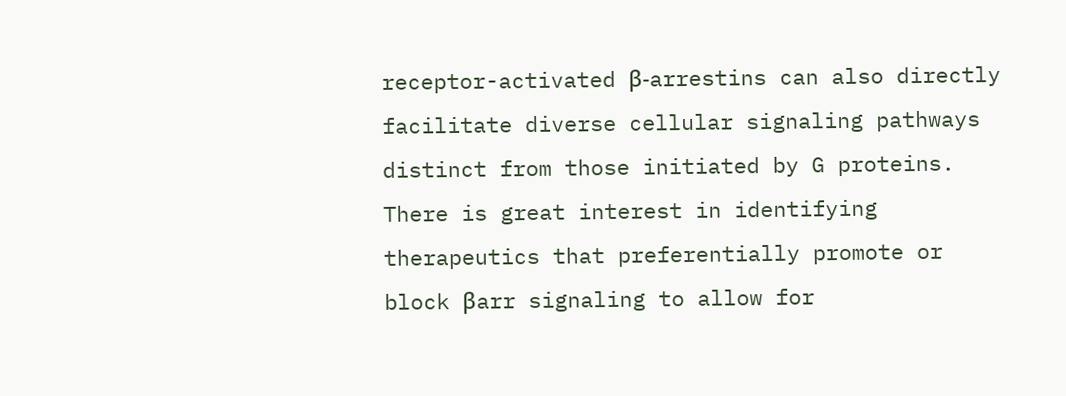receptor-activated β-arrestins can also directly facilitate diverse cellular signaling pathways distinct from those initiated by G proteins. There is great interest in identifying therapeutics that preferentially promote or block βarr signaling to allow for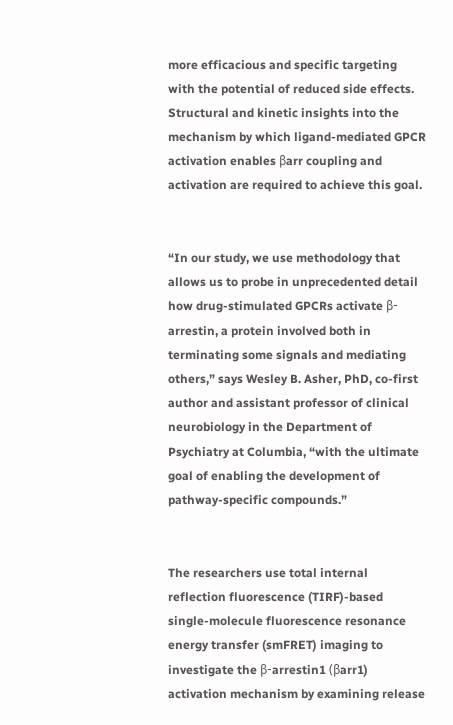more efficacious and specific targeting with the potential of reduced side effects. Structural and kinetic insights into the mechanism by which ligand-mediated GPCR activation enables βarr coupling and activation are required to achieve this goal.


“In our study, we use methodology that allows us to probe in unprecedented detail how drug-stimulated GPCRs activate β-arrestin, a protein involved both in terminating some signals and mediating others,” says Wesley B. Asher, PhD, co-first author and assistant professor of clinical neurobiology in the Department of Psychiatry at Columbia, “with the ultimate goal of enabling the development of pathway-specific compounds.”


The researchers use total internal reflection fluorescence (TIRF)-based single-molecule fluorescence resonance energy transfer (smFRET) imaging to investigate the β-arrestin1 (βarr1) activation mechanism by examining release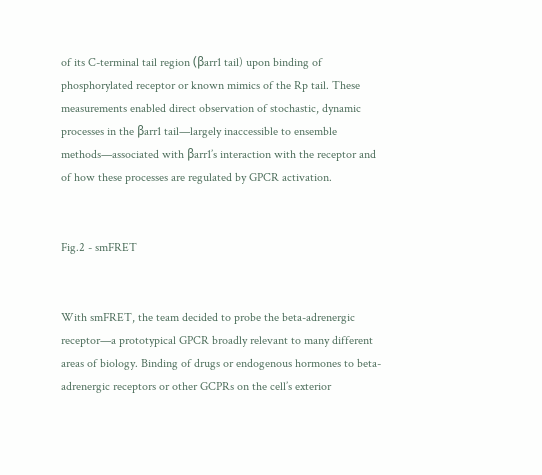of its C-terminal tail region (βarr1 tail) upon binding of phosphorylated receptor or known mimics of the Rp tail. These measurements enabled direct observation of stochastic, dynamic processes in the βarr1 tail—largely inaccessible to ensemble methods—associated with βarr1’s interaction with the receptor and of how these processes are regulated by GPCR activation.


Fig.2 - smFRET


With smFRET, the team decided to probe the beta-adrenergic receptor—a prototypical GPCR broadly relevant to many different areas of biology. Binding of drugs or endogenous hormones to beta-adrenergic receptors or other GCPRs on the cell’s exterior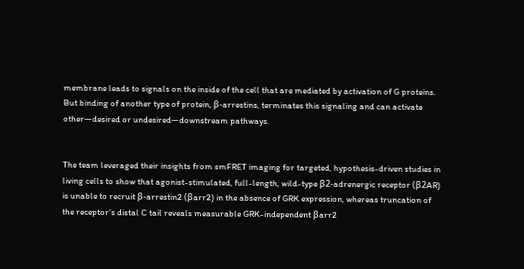membrane leads to signals on the inside of the cell that are mediated by activation of G proteins. But binding of another type of protein, β-arrestins, terminates this signaling and can activate other—desired or undesired—downstream pathways.


The team leveraged their insights from smFRET imaging for targeted, hypothesis-driven studies in living cells to show that agonist-stimulated, full-length, wild-type β2-adrenergic receptor (β2AR) is unable to recruit β-arrestin2 (βarr2) in the absence of GRK expression, whereas truncation of the receptor’s distal C tail reveals measurable GRK-independent βarr2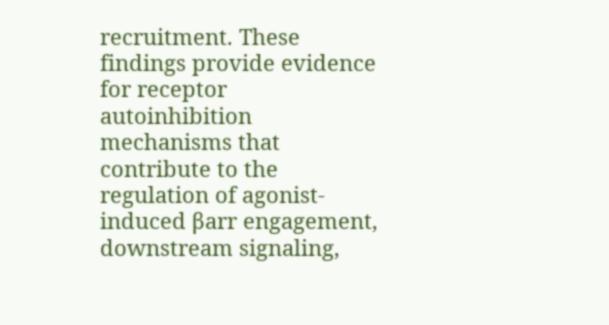recruitment. These findings provide evidence for receptor autoinhibition mechanisms that contribute to the regulation of agonist-induced βarr engagement, downstream signaling,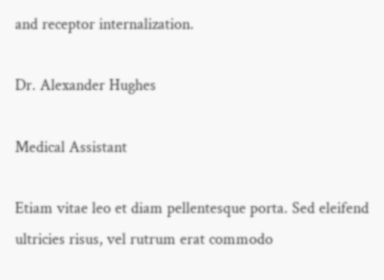and receptor internalization.

Dr. Alexander Hughes

Medical Assistant

Etiam vitae leo et diam pellentesque porta. Sed eleifend ultricies risus, vel rutrum erat commodo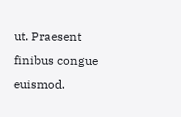ut. Praesent finibus congue euismod.